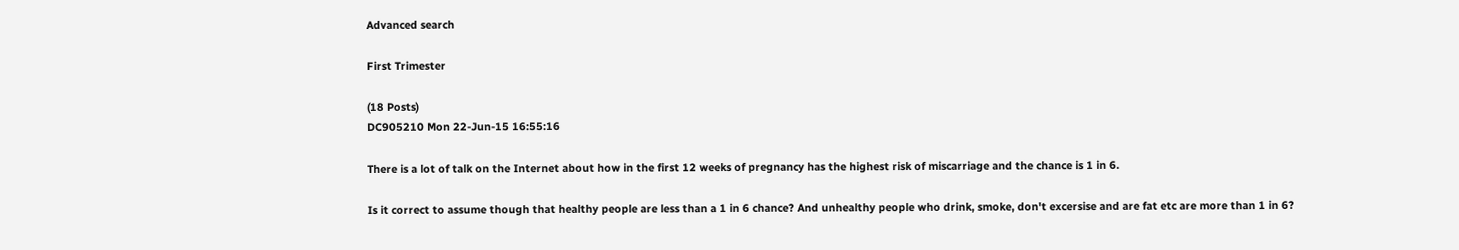Advanced search

First Trimester

(18 Posts)
DC905210 Mon 22-Jun-15 16:55:16

There is a lot of talk on the Internet about how in the first 12 weeks of pregnancy has the highest risk of miscarriage and the chance is 1 in 6.

Is it correct to assume though that healthy people are less than a 1 in 6 chance? And unhealthy people who drink, smoke, don't excersise and are fat etc are more than 1 in 6?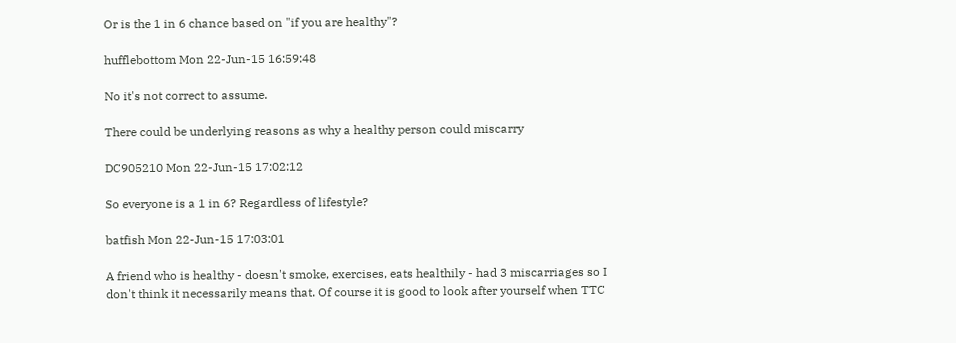Or is the 1 in 6 chance based on "if you are healthy"?

hufflebottom Mon 22-Jun-15 16:59:48

No it's not correct to assume.

There could be underlying reasons as why a healthy person could miscarry

DC905210 Mon 22-Jun-15 17:02:12

So everyone is a 1 in 6? Regardless of lifestyle?

batfish Mon 22-Jun-15 17:03:01

A friend who is healthy - doesn't smoke, exercises, eats healthily - had 3 miscarriages so I don't think it necessarily means that. Of course it is good to look after yourself when TTC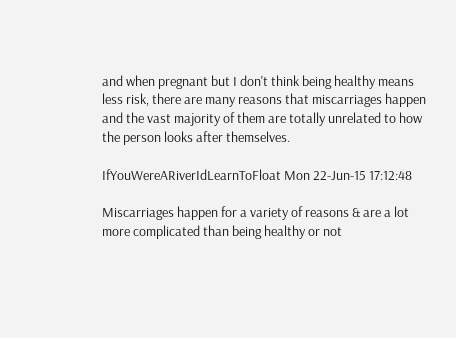and when pregnant but I don't think being healthy means less risk, there are many reasons that miscarriages happen and the vast majority of them are totally unrelated to how the person looks after themselves.

IfYouWereARiverIdLearnToFloat Mon 22-Jun-15 17:12:48

Miscarriages happen for a variety of reasons & are a lot more complicated than being healthy or not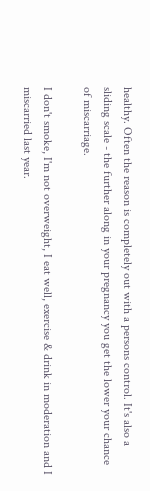healthy. Often the reason is completely out with a persons control. It's also a sliding scale - the further along in your pregnancy you get the lower your chance of miscarriage.

I don't smoke, I'm not overweight, I eat well, exercise & drink in moderation and I miscarried last year.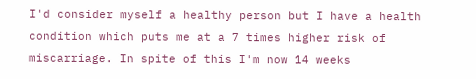I'd consider myself a healthy person but I have a health condition which puts me at a 7 times higher risk of miscarriage. In spite of this I'm now 14 weeks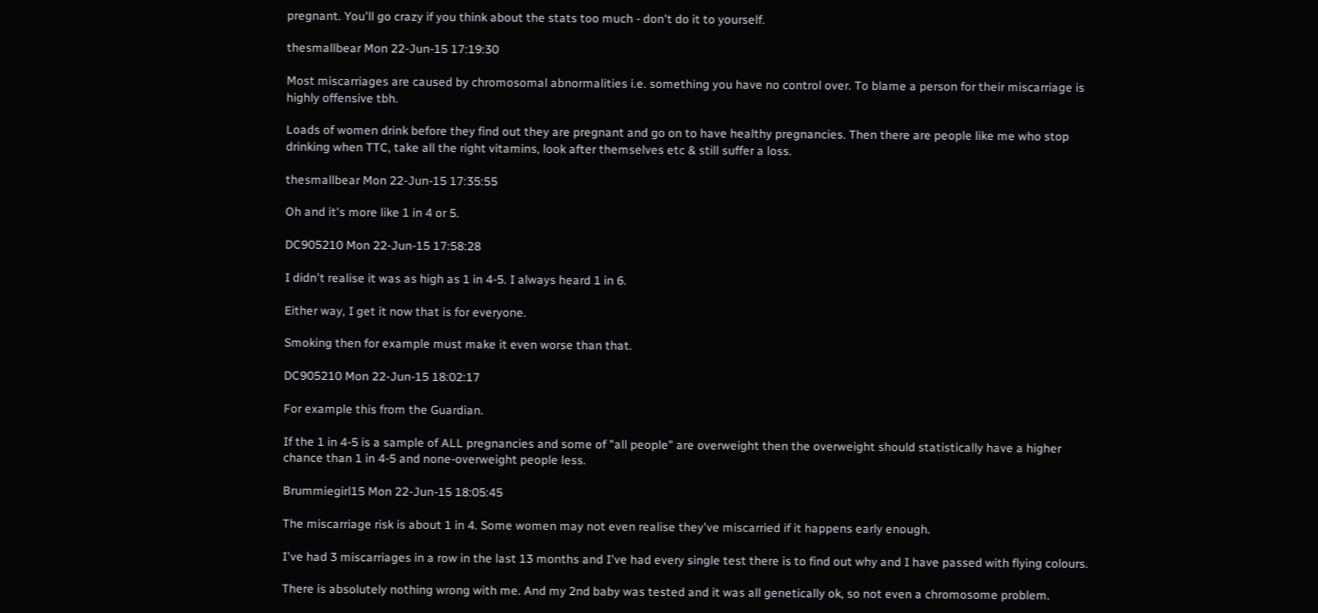pregnant. You'll go crazy if you think about the stats too much - don't do it to yourself.

thesmallbear Mon 22-Jun-15 17:19:30

Most miscarriages are caused by chromosomal abnormalities i.e. something you have no control over. To blame a person for their miscarriage is highly offensive tbh.

Loads of women drink before they find out they are pregnant and go on to have healthy pregnancies. Then there are people like me who stop drinking when TTC, take all the right vitamins, look after themselves etc & still suffer a loss.

thesmallbear Mon 22-Jun-15 17:35:55

Oh and it's more like 1 in 4 or 5.

DC905210 Mon 22-Jun-15 17:58:28

I didn't realise it was as high as 1 in 4-5. I always heard 1 in 6.

Either way, I get it now that is for everyone.

Smoking then for example must make it even worse than that.

DC905210 Mon 22-Jun-15 18:02:17

For example this from the Guardian.

If the 1 in 4-5 is a sample of ALL pregnancies and some of "all people" are overweight then the overweight should statistically have a higher chance than 1 in 4-5 and none-overweight people less.

Brummiegirl15 Mon 22-Jun-15 18:05:45

The miscarriage risk is about 1 in 4. Some women may not even realise they've miscarried if it happens early enough.

I've had 3 miscarriages in a row in the last 13 months and I've had every single test there is to find out why and I have passed with flying colours.

There is absolutely nothing wrong with me. And my 2nd baby was tested and it was all genetically ok, so not even a chromosome problem.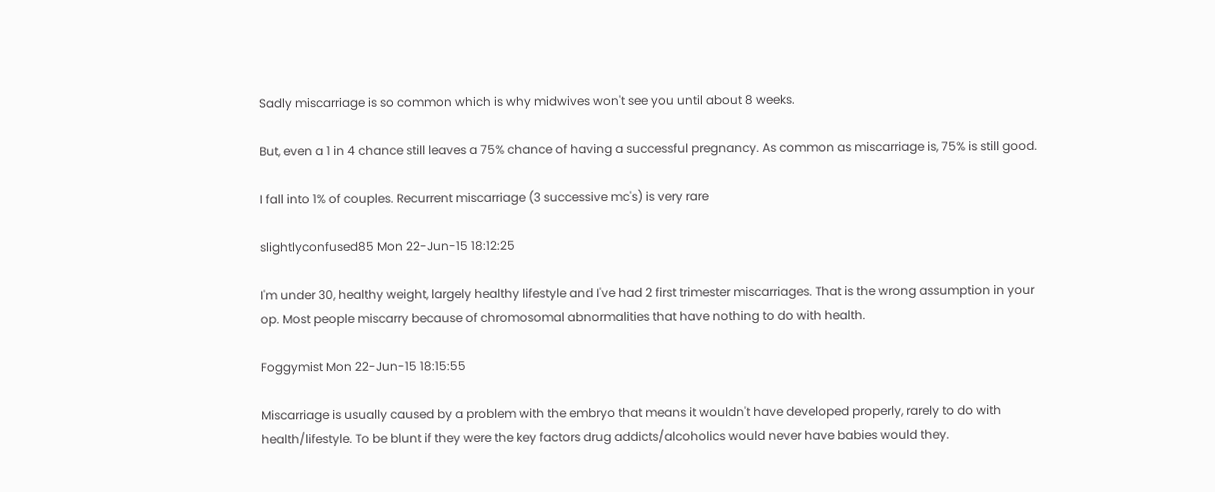Sadly miscarriage is so common which is why midwives won't see you until about 8 weeks.

But, even a 1 in 4 chance still leaves a 75% chance of having a successful pregnancy. As common as miscarriage is, 75% is still good.

I fall into 1% of couples. Recurrent miscarriage (3 successive mc's) is very rare

slightlyconfused85 Mon 22-Jun-15 18:12:25

I'm under 30, healthy weight, largely healthy lifestyle and I've had 2 first trimester miscarriages. That is the wrong assumption in your op. Most people miscarry because of chromosomal abnormalities that have nothing to do with health.

Foggymist Mon 22-Jun-15 18:15:55

Miscarriage is usually caused by a problem with the embryo that means it wouldn't have developed properly, rarely to do with health/lifestyle. To be blunt if they were the key factors drug addicts/alcoholics would never have babies would they.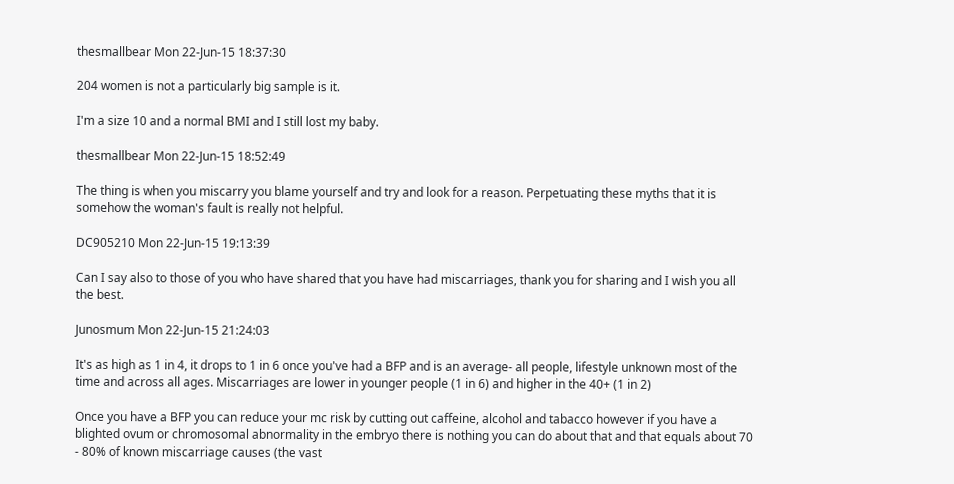thesmallbear Mon 22-Jun-15 18:37:30

204 women is not a particularly big sample is it.

I'm a size 10 and a normal BMI and I still lost my baby.

thesmallbear Mon 22-Jun-15 18:52:49

The thing is when you miscarry you blame yourself and try and look for a reason. Perpetuating these myths that it is somehow the woman's fault is really not helpful.

DC905210 Mon 22-Jun-15 19:13:39

Can I say also to those of you who have shared that you have had miscarriages, thank you for sharing and I wish you all the best.

Junosmum Mon 22-Jun-15 21:24:03

It's as high as 1 in 4, it drops to 1 in 6 once you've had a BFP and is an average- all people, lifestyle unknown most of the time and across all ages. Miscarriages are lower in younger people (1 in 6) and higher in the 40+ (1 in 2)

Once you have a BFP you can reduce your mc risk by cutting out caffeine, alcohol and tabacco however if you have a blighted ovum or chromosomal abnormality in the embryo there is nothing you can do about that and that equals about 70 - 80% of known miscarriage causes (the vast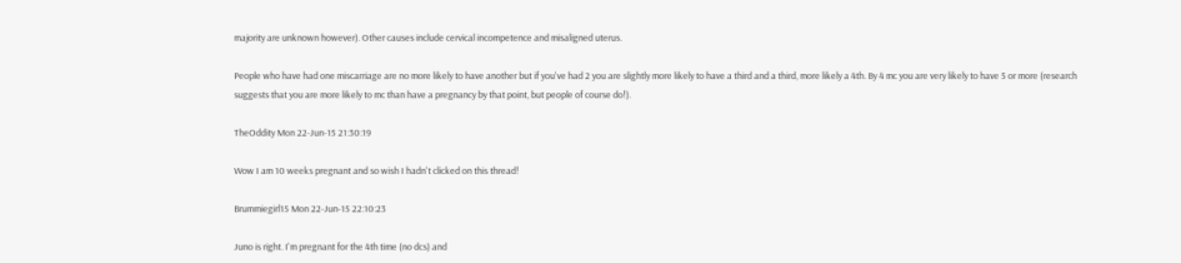majority are unknown however). Other causes include cervical incompetence and misaligned uterus.

People who have had one miscarriage are no more likely to have another but if you've had 2 you are slightly more likely to have a third and a third, more likely a 4th. By 4 mc you are very likely to have 5 or more (research suggests that you are more likely to mc than have a pregnancy by that point, but people of course do!).

TheOddity Mon 22-Jun-15 21:30:19

Wow I am 10 weeks pregnant and so wish I hadn't clicked on this thread!

Brummiegirl15 Mon 22-Jun-15 22:10:23

Juno is right. I'm pregnant for the 4th time (no dcs) and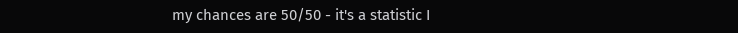my chances are 50/50 - it's a statistic I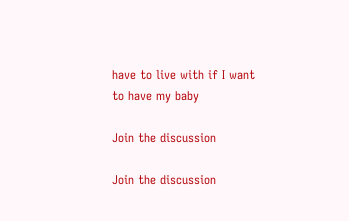have to live with if I want to have my baby

Join the discussion

Join the discussion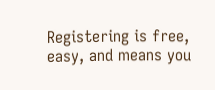Registering is free, easy, and means you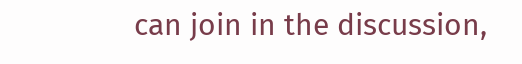can join in the discussion,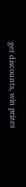get discounts, win prizes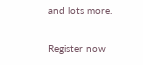and lots more.

Register now